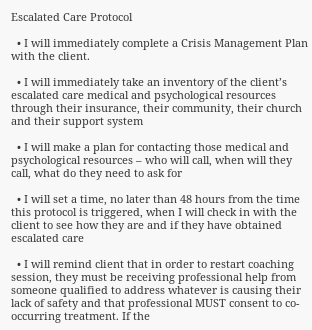Escalated Care Protocol

  • I will immediately complete a Crisis Management Plan with the client.

  • I will immediately take an inventory of the client’s escalated care medical and psychological resources through their insurance, their community, their church and their support system

  • I will make a plan for contacting those medical and psychological resources – who will call, when will they call, what do they need to ask for

  • I will set a time, no later than 48 hours from the time this protocol is triggered, when I will check in with the client to see how they are and if they have obtained escalated care

  • I will remind client that in order to restart coaching session, they must be receiving professional help from someone qualified to address whatever is causing their lack of safety and that professional MUST consent to co-occurring treatment. If the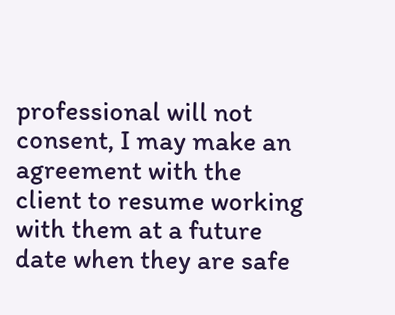professional will not consent, I may make an agreement with the client to resume working with them at a future date when they are safe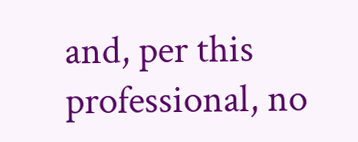and, per this professional, no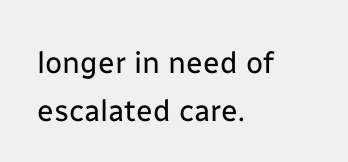longer in need of escalated care.